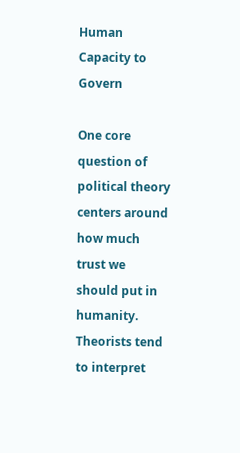Human Capacity to Govern

One core question of political theory centers around how much trust we should put in humanity. Theorists tend to interpret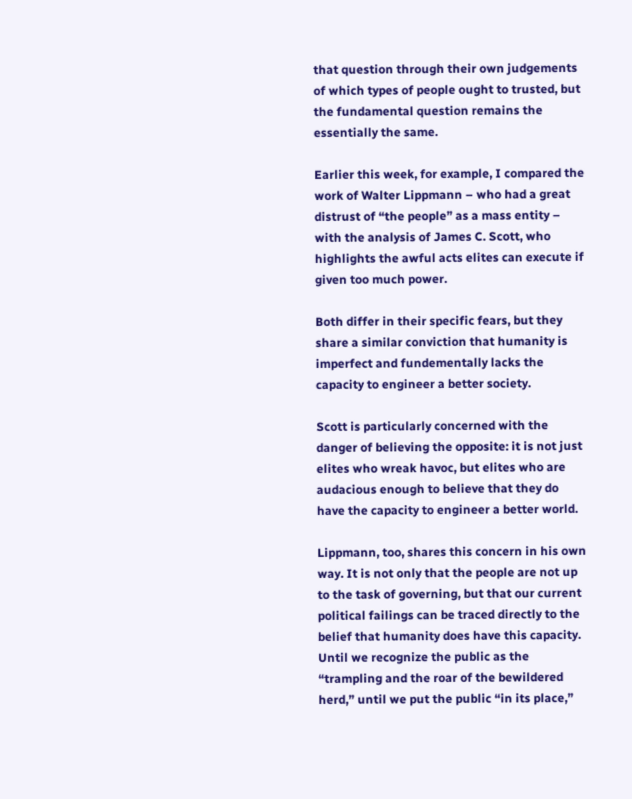that question through their own judgements of which types of people ought to trusted, but the fundamental question remains the essentially the same.

Earlier this week, for example, I compared the work of Walter Lippmann – who had a great distrust of “the people” as a mass entity – with the analysis of James C. Scott, who highlights the awful acts elites can execute if given too much power.

Both differ in their specific fears, but they share a similar conviction that humanity is imperfect and fundementally lacks the capacity to engineer a better society.

Scott is particularly concerned with the danger of believing the opposite: it is not just elites who wreak havoc, but elites who are audacious enough to believe that they do have the capacity to engineer a better world.

Lippmann, too, shares this concern in his own way. It is not only that the people are not up to the task of governing, but that our current political failings can be traced directly to the belief that humanity does have this capacity. Until we recognize the public as the “trampling and the roar of the bewildered herd,” until we put the public “in its place,”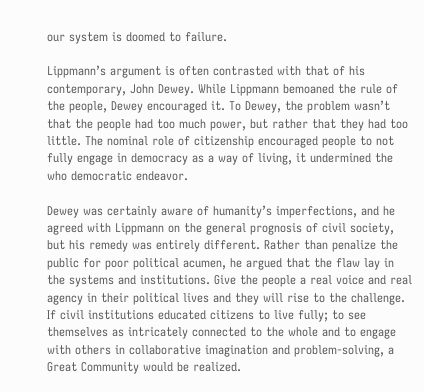our system is doomed to failure.

Lippmann’s argument is often contrasted with that of his contemporary, John Dewey. While Lippmann bemoaned the rule of the people, Dewey encouraged it. To Dewey, the problem wasn’t that the people had too much power, but rather that they had too little. The nominal role of citizenship encouraged people to not fully engage in democracy as a way of living, it undermined the who democratic endeavor.

Dewey was certainly aware of humanity’s imperfections, and he agreed with Lippmann on the general prognosis of civil society, but his remedy was entirely different. Rather than penalize the public for poor political acumen, he argued that the flaw lay in the systems and institutions. Give the people a real voice and real agency in their political lives and they will rise to the challenge. If civil institutions educated citizens to live fully; to see themselves as intricately connected to the whole and to engage with others in collaborative imagination and problem-solving, a Great Community would be realized.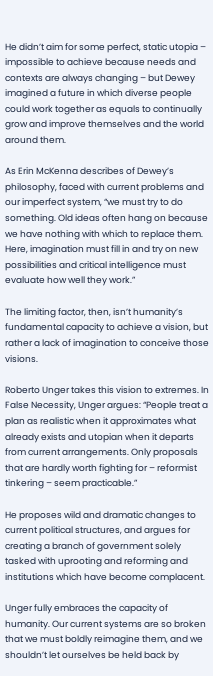He didn’t aim for some perfect, static utopia – impossible to achieve because needs and contexts are always changing – but Dewey imagined a future in which diverse people could work together as equals to continually grow and improve themselves and the world around them.

As Erin McKenna describes of Dewey’s philosophy, faced with current problems and our imperfect system, “we must try to do something. Old ideas often hang on because we have nothing with which to replace them. Here, imagination must fill in and try on new possibilities and critical intelligence must evaluate how well they work.”

The limiting factor, then, isn’t humanity’s fundamental capacity to achieve a vision, but rather a lack of imagination to conceive those visions.

Roberto Unger takes this vision to extremes. In False Necessity, Unger argues: “People treat a plan as realistic when it approximates what already exists and utopian when it departs from current arrangements. Only proposals that are hardly worth fighting for – reformist tinkering – seem practicable.”

He proposes wild and dramatic changes to current political structures, and argues for creating a branch of government solely tasked with uprooting and reforming and institutions which have become complacent.

Unger fully embraces the capacity of humanity. Our current systems are so broken that we must boldly reimagine them, and we shouldn’t let ourselves be held back by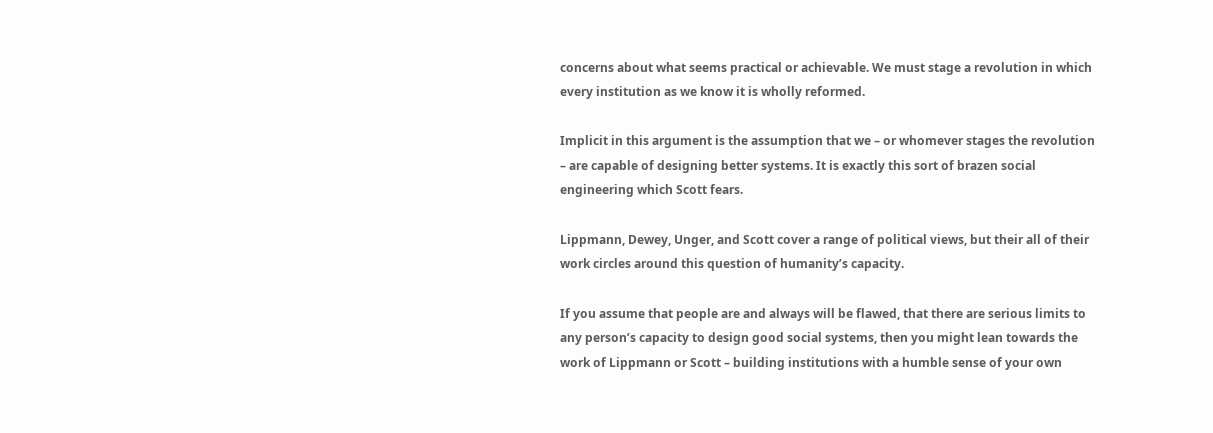concerns about what seems practical or achievable. We must stage a revolution in which every institution as we know it is wholly reformed.

Implicit in this argument is the assumption that we – or whomever stages the revolution – are capable of designing better systems. It is exactly this sort of brazen social engineering which Scott fears.

Lippmann, Dewey, Unger, and Scott cover a range of political views, but their all of their work circles around this question of humanity’s capacity.

If you assume that people are and always will be flawed, that there are serious limits to any person’s capacity to design good social systems, then you might lean towards the work of Lippmann or Scott – building institutions with a humble sense of your own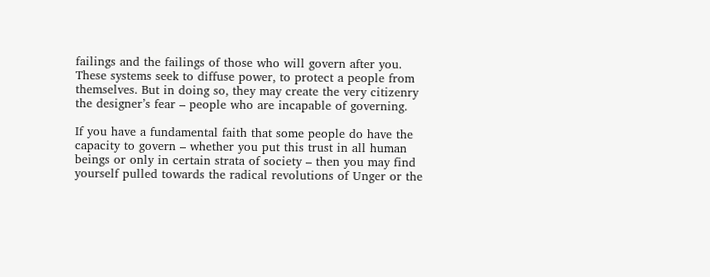failings and the failings of those who will govern after you. These systems seek to diffuse power, to protect a people from themselves. But in doing so, they may create the very citizenry the designer’s fear – people who are incapable of governing.

If you have a fundamental faith that some people do have the capacity to govern – whether you put this trust in all human beings or only in certain strata of society – then you may find yourself pulled towards the radical revolutions of Unger or the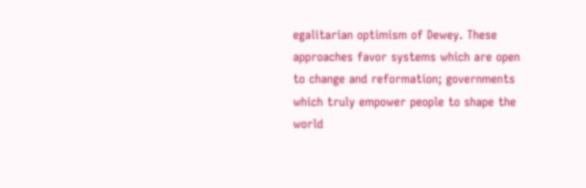egalitarian optimism of Dewey. These approaches favor systems which are open to change and reformation; governments which truly empower people to shape the world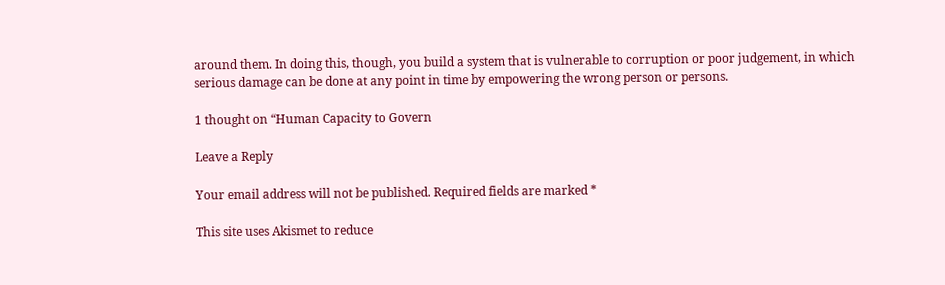around them. In doing this, though, you build a system that is vulnerable to corruption or poor judgement, in which serious damage can be done at any point in time by empowering the wrong person or persons.

1 thought on “Human Capacity to Govern

Leave a Reply

Your email address will not be published. Required fields are marked *

This site uses Akismet to reduce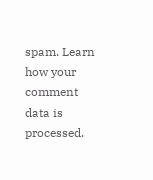spam. Learn how your comment data is processed.